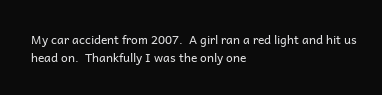My car accident from 2007.  A girl ran a red light and hit us head on.  Thankfully I was the only one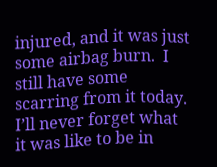injured, and it was just some airbag burn.  I still have some scarring from it today.  I’ll never forget what it was like to be in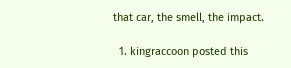that car, the smell, the impact.

  1. kingraccoon posted this